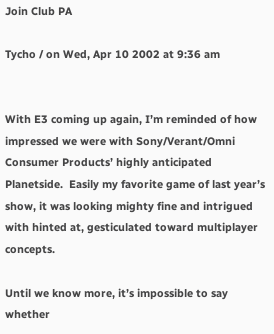Join Club PA

Tycho / on Wed, Apr 10 2002 at 9:36 am


With E3 coming up again, I’m reminded of how impressed we were with Sony/Verant/Omni Consumer Products’ highly anticipated Planetside.  Easily my favorite game of last year’s show, it was looking mighty fine and intrigued with hinted at, gesticulated toward multiplayer concepts.

Until we know more, it’s impossible to say whether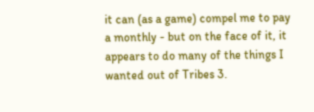it can (as a game) compel me to pay a monthly - but on the face of it, it appears to do many of the things I wanted out of Tribes 3.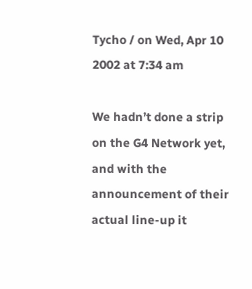Tycho / on Wed, Apr 10 2002 at 7:34 am

We hadn’t done a strip on the G4 Network yet, and with the announcement of their actual line-up it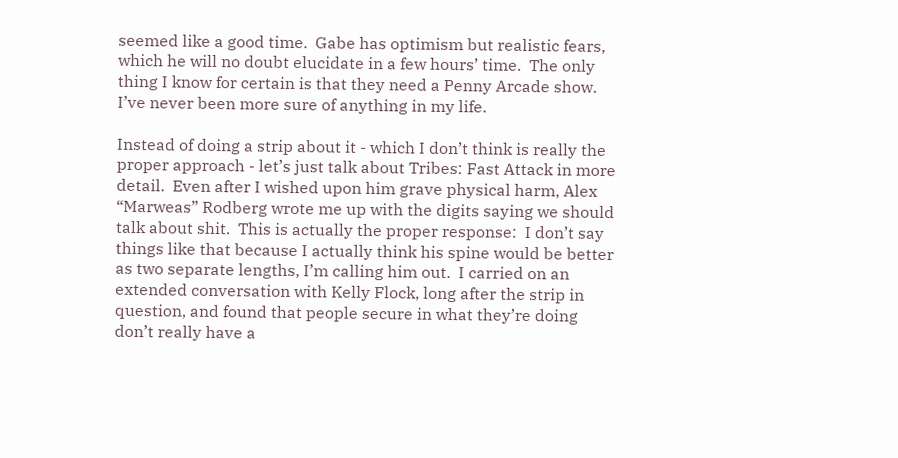seemed like a good time.  Gabe has optimism but realistic fears, which he will no doubt elucidate in a few hours’ time.  The only thing I know for certain is that they need a Penny Arcade show.  I’ve never been more sure of anything in my life.

Instead of doing a strip about it - which I don’t think is really the proper approach - let’s just talk about Tribes: Fast Attack in more detail.  Even after I wished upon him grave physical harm, Alex “Marweas” Rodberg wrote me up with the digits saying we should talk about shit.  This is actually the proper response:  I don’t say things like that because I actually think his spine would be better as two separate lengths, I’m calling him out.  I carried on an extended conversation with Kelly Flock, long after the strip in question, and found that people secure in what they’re doing don’t really have a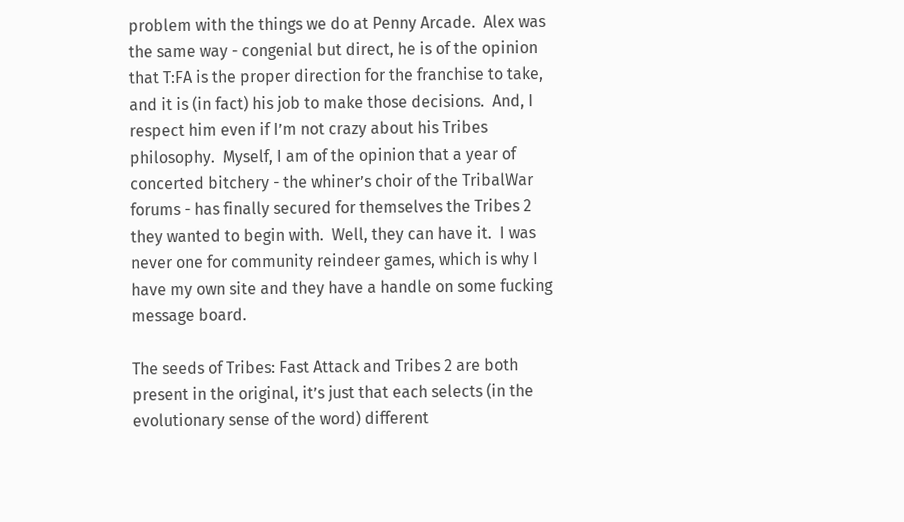problem with the things we do at Penny Arcade.  Alex was the same way - congenial but direct, he is of the opinion that T:FA is the proper direction for the franchise to take, and it is (in fact) his job to make those decisions.  And, I respect him even if I’m not crazy about his Tribes philosophy.  Myself, I am of the opinion that a year of concerted bitchery - the whiner’s choir of the TribalWar forums - has finally secured for themselves the Tribes 2 they wanted to begin with.  Well, they can have it.  I was never one for community reindeer games, which is why I have my own site and they have a handle on some fucking message board.

The seeds of Tribes: Fast Attack and Tribes 2 are both present in the original, it’s just that each selects (in the evolutionary sense of the word) different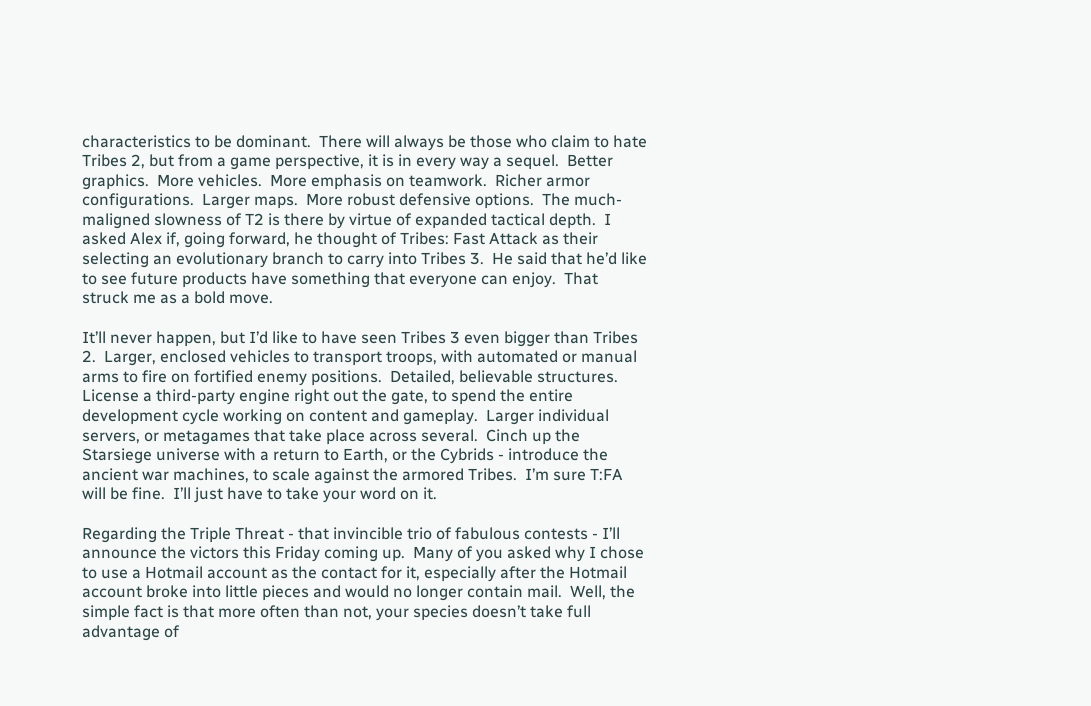characteristics to be dominant.  There will always be those who claim to hate Tribes 2, but from a game perspective, it is in every way a sequel.  Better graphics.  More vehicles.  More emphasis on teamwork.  Richer armor configurations.  Larger maps.  More robust defensive options.  The much-maligned slowness of T2 is there by virtue of expanded tactical depth.  I asked Alex if, going forward, he thought of Tribes: Fast Attack as their selecting an evolutionary branch to carry into Tribes 3.  He said that he’d like to see future products have something that everyone can enjoy.  That struck me as a bold move.

It’ll never happen, but I’d like to have seen Tribes 3 even bigger than Tribes 2.  Larger, enclosed vehicles to transport troops, with automated or manual arms to fire on fortified enemy positions.  Detailed, believable structures.  License a third-party engine right out the gate, to spend the entire development cycle working on content and gameplay.  Larger individual servers, or metagames that take place across several.  Cinch up the Starsiege universe with a return to Earth, or the Cybrids - introduce the ancient war machines, to scale against the armored Tribes.  I’m sure T:FA will be fine.  I’ll just have to take your word on it.

Regarding the Triple Threat - that invincible trio of fabulous contests - I’ll announce the victors this Friday coming up.  Many of you asked why I chose to use a Hotmail account as the contact for it, especially after the Hotmail account broke into little pieces and would no longer contain mail.  Well, the simple fact is that more often than not, your species doesn’t take full advantage of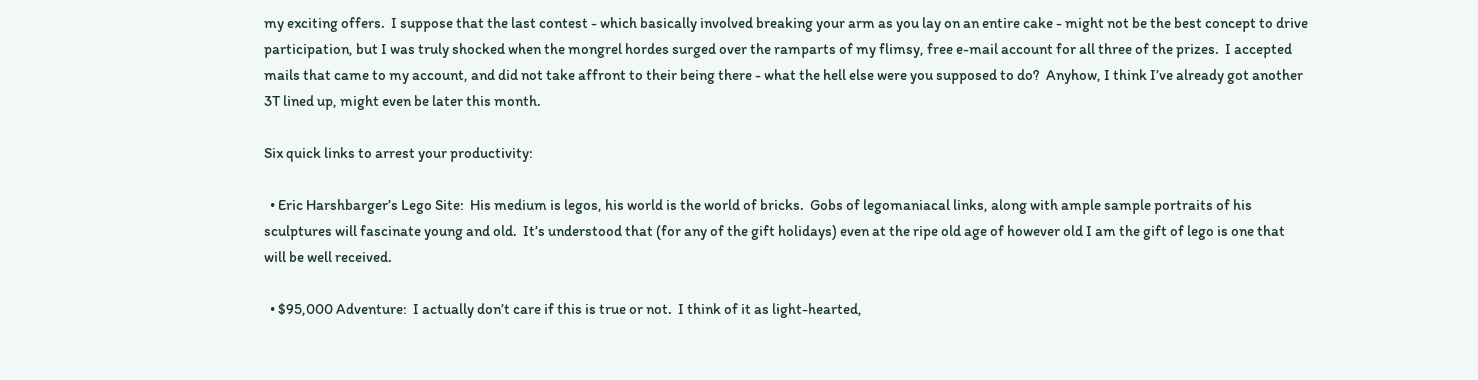my exciting offers.  I suppose that the last contest - which basically involved breaking your arm as you lay on an entire cake - might not be the best concept to drive participation, but I was truly shocked when the mongrel hordes surged over the ramparts of my flimsy, free e-mail account for all three of the prizes.  I accepted mails that came to my account, and did not take affront to their being there - what the hell else were you supposed to do?  Anyhow, I think I’ve already got another 3T lined up, might even be later this month.

Six quick links to arrest your productivity:

  • Eric Harshbarger’s Lego Site:  His medium is legos, his world is the world of bricks.  Gobs of legomaniacal links, along with ample sample portraits of his sculptures will fascinate young and old.  It’s understood that (for any of the gift holidays) even at the ripe old age of however old I am the gift of lego is one that will be well received.

  • $95,000 Adventure:  I actually don’t care if this is true or not.  I think of it as light-hearted,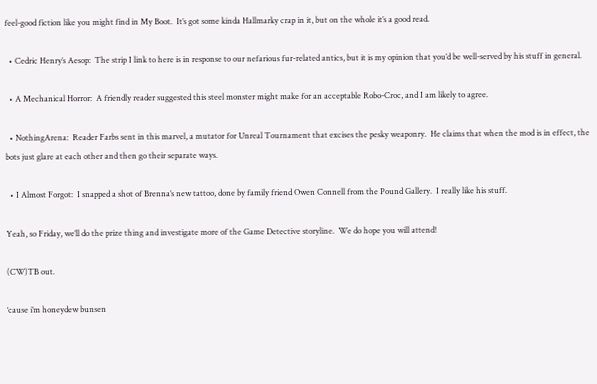feel-good fiction like you might find in My Boot.  It’s got some kinda Hallmarky crap in it, but on the whole it’s a good read.

  • Cedric Henry’s Aesop:  The strip I link to here is in response to our nefarious fur-related antics, but it is my opinion that you’d be well-served by his stuff in general.

  • A Mechanical Horror:  A friendly reader suggested this steel monster might make for an acceptable Robo-Croc, and I am likely to agree.

  • NothingArena:  Reader Farbs sent in this marvel, a mutator for Unreal Tournament that excises the pesky weaponry.  He claims that when the mod is in effect, the bots just glare at each other and then go their separate ways.

  • I Almost Forgot:  I snapped a shot of Brenna’s new tattoo, done by family friend Owen Connell from the Pound Gallery.  I really like his stuff.

Yeah, so Friday, we’ll do the prize thing and investigate more of the Game Detective storyline.  We do hope you will attend!

(CW)TB out.

‘cause i’m honeydew bunsen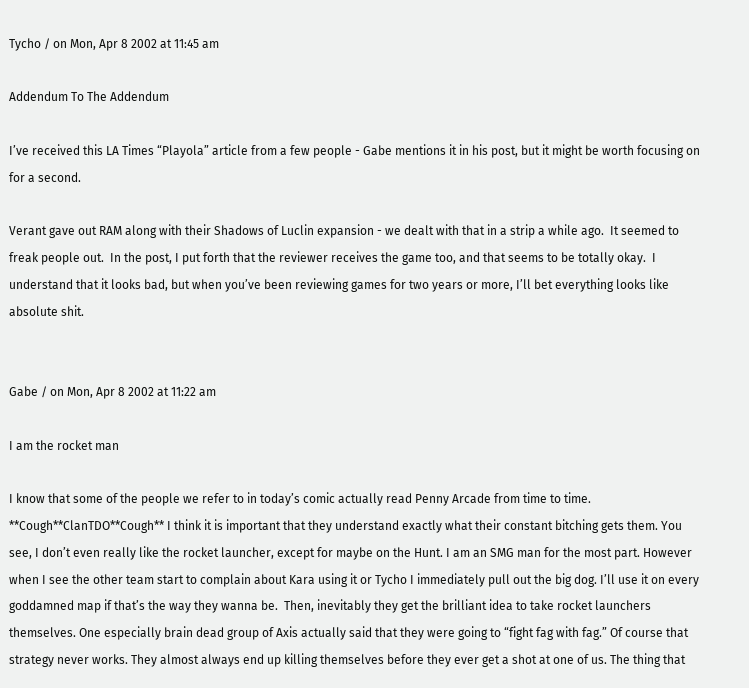Tycho / on Mon, Apr 8 2002 at 11:45 am

Addendum To The Addendum

I’ve received this LA Times “Playola” article from a few people - Gabe mentions it in his post, but it might be worth focusing on for a second.

Verant gave out RAM along with their Shadows of Luclin expansion - we dealt with that in a strip a while ago.  It seemed to freak people out.  In the post, I put forth that the reviewer receives the game too, and that seems to be totally okay.  I understand that it looks bad, but when you’ve been reviewing games for two years or more, I’ll bet everything looks like absolute shit.


Gabe / on Mon, Apr 8 2002 at 11:22 am

I am the rocket man

I know that some of the people we refer to in today’s comic actually read Penny Arcade from time to time. **Cough**ClanTDO**Cough** I think it is important that they understand exactly what their constant bitching gets them. You see, I don’t even really like the rocket launcher, except for maybe on the Hunt. I am an SMG man for the most part. However when I see the other team start to complain about Kara using it or Tycho I immediately pull out the big dog. I’ll use it on every goddamned map if that’s the way they wanna be.  Then, inevitably they get the brilliant idea to take rocket launchers themselves. One especially brain dead group of Axis actually said that they were going to “fight fag with fag.” Of course that strategy never works. They almost always end up killing themselves before they ever get a shot at one of us. The thing that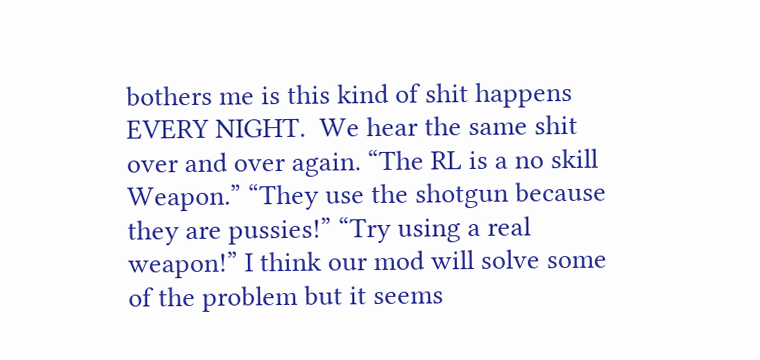bothers me is this kind of shit happens EVERY NIGHT.  We hear the same shit over and over again. “The RL is a no skill Weapon.” “They use the shotgun because they are pussies!” “Try using a real weapon!” I think our mod will solve some of the problem but it seems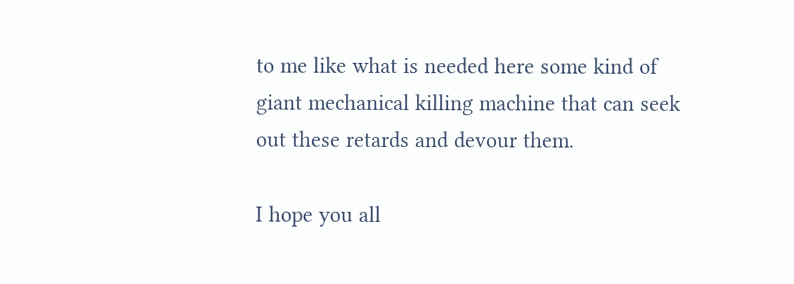to me like what is needed here some kind of giant mechanical killing machine that can seek out these retards and devour them.

I hope you all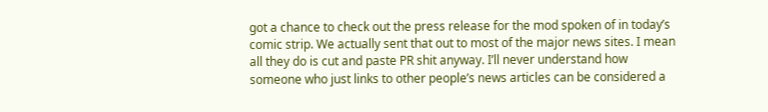got a chance to check out the press release for the mod spoken of in today’s comic strip. We actually sent that out to most of the major news sites. I mean all they do is cut and paste PR shit anyway. I’ll never understand how someone who just links to other people’s news articles can be considered a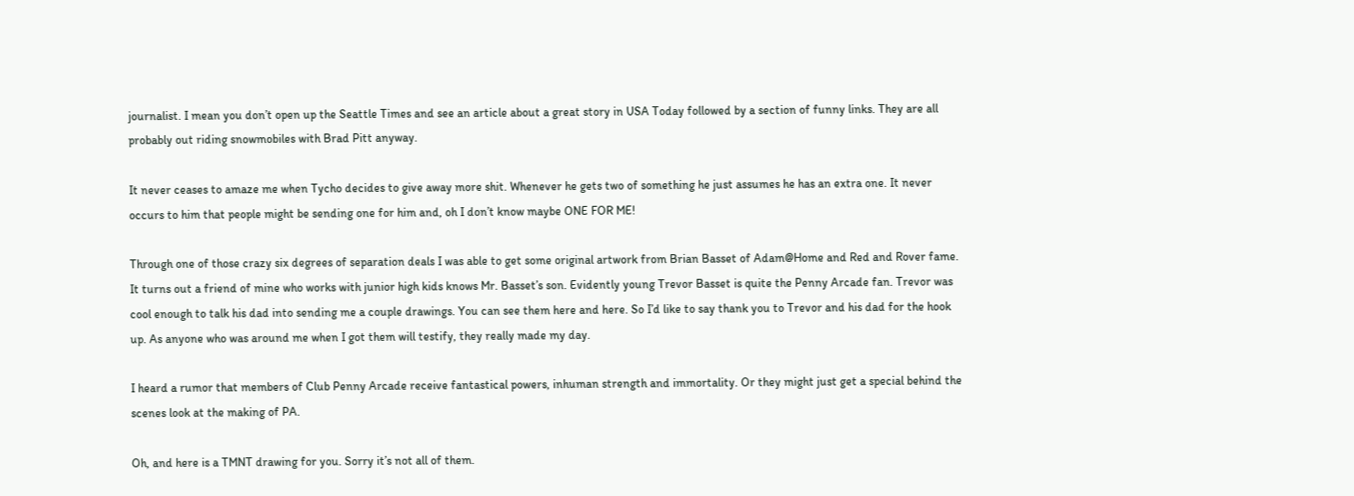journalist. I mean you don’t open up the Seattle Times and see an article about a great story in USA Today followed by a section of funny links. They are all probably out riding snowmobiles with Brad Pitt anyway.

It never ceases to amaze me when Tycho decides to give away more shit. Whenever he gets two of something he just assumes he has an extra one. It never occurs to him that people might be sending one for him and, oh I don’t know maybe ONE FOR ME!

Through one of those crazy six degrees of separation deals I was able to get some original artwork from Brian Basset of Adam@Home and Red and Rover fame. It turns out a friend of mine who works with junior high kids knows Mr. Basset’s son. Evidently young Trevor Basset is quite the Penny Arcade fan. Trevor was cool enough to talk his dad into sending me a couple drawings. You can see them here and here. So I’d like to say thank you to Trevor and his dad for the hook up. As anyone who was around me when I got them will testify, they really made my day.

I heard a rumor that members of Club Penny Arcade receive fantastical powers, inhuman strength and immortality. Or they might just get a special behind the scenes look at the making of PA.

Oh, and here is a TMNT drawing for you. Sorry it’s not all of them.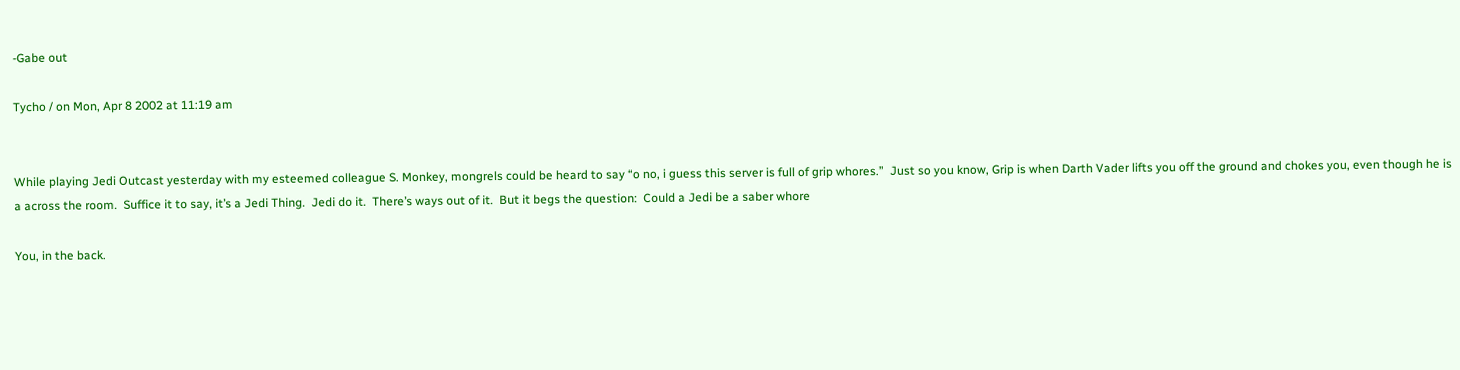-Gabe out

Tycho / on Mon, Apr 8 2002 at 11:19 am


While playing Jedi Outcast yesterday with my esteemed colleague S. Monkey, mongrels could be heard to say “o no, i guess this server is full of grip whores.”  Just so you know, Grip is when Darth Vader lifts you off the ground and chokes you, even though he is a across the room.  Suffice it to say, it’s a Jedi Thing.  Jedi do it.  There’s ways out of it.  But it begs the question:  Could a Jedi be a saber whore

You, in the back.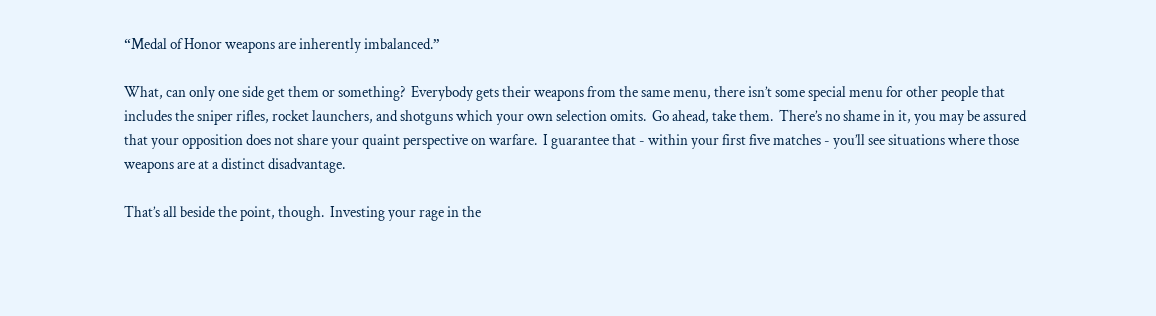“Medal of Honor weapons are inherently imbalanced.”

What, can only one side get them or something?  Everybody gets their weapons from the same menu, there isn’t some special menu for other people that includes the sniper rifles, rocket launchers, and shotguns which your own selection omits.  Go ahead, take them.  There’s no shame in it, you may be assured that your opposition does not share your quaint perspective on warfare.  I guarantee that - within your first five matches - you’ll see situations where those weapons are at a distinct disadvantage.

That’s all beside the point, though.  Investing your rage in the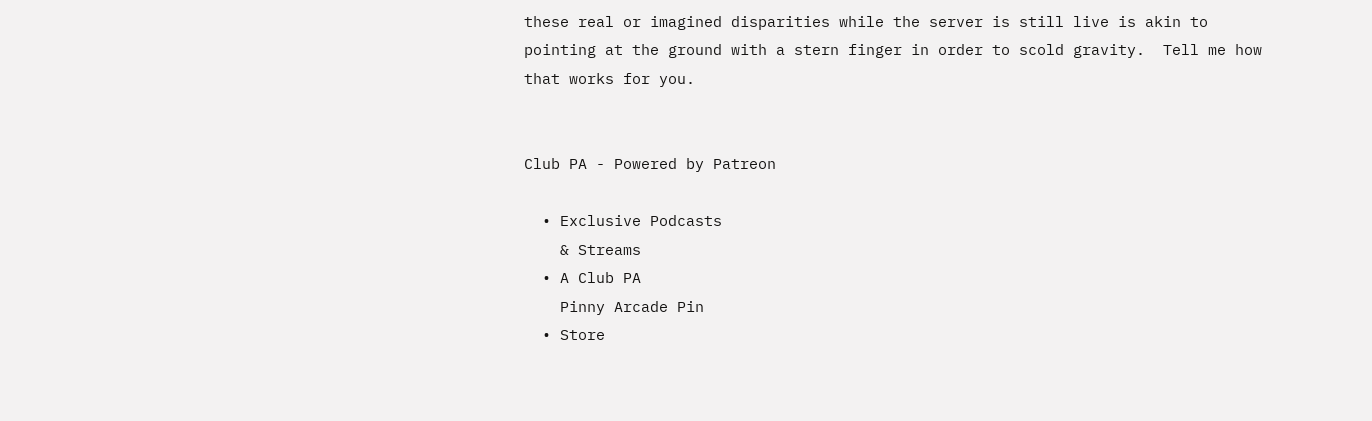these real or imagined disparities while the server is still live is akin to pointing at the ground with a stern finger in order to scold gravity.  Tell me how that works for you.


Club PA - Powered by Patreon

  • Exclusive Podcasts
    & Streams
  • A Club PA
    Pinny Arcade Pin
  • Store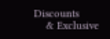Discounts
    & Exclusive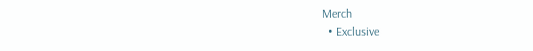Merch
  • Exclusive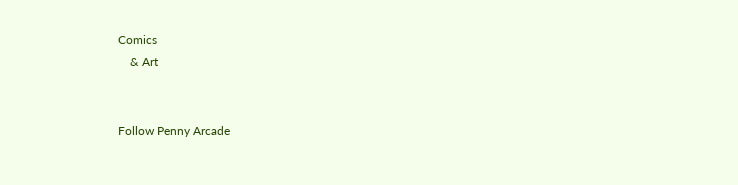Comics
    & Art


Follow Penny Arcade